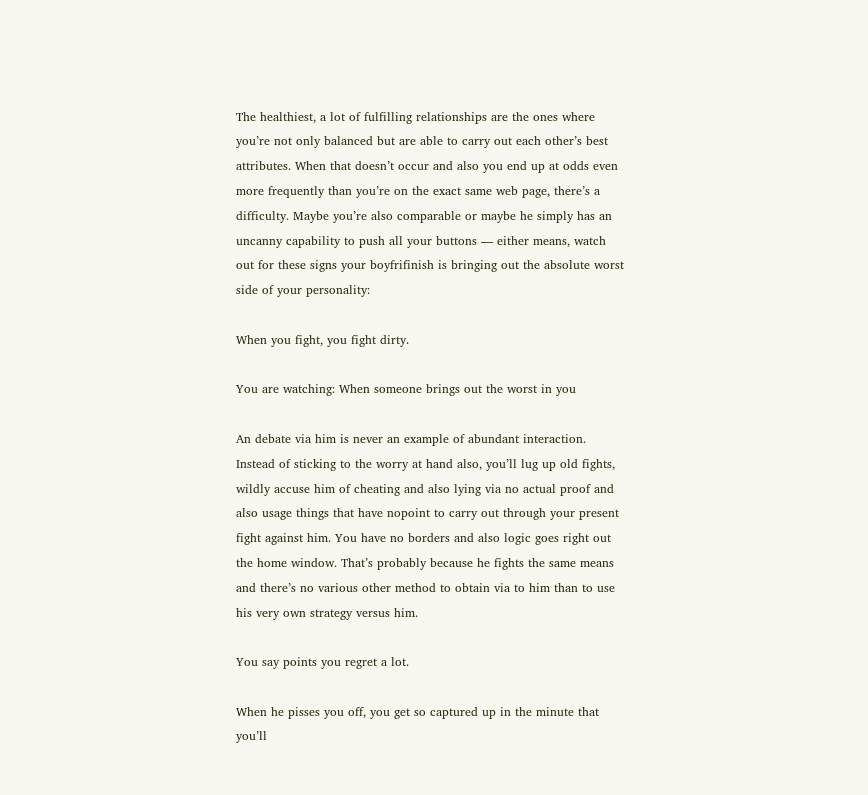The healthiest, a lot of fulfilling relationships are the ones where you’re not only balanced but are able to carry out each other’s best attributes. When that doesn’t occur and also you end up at odds even more frequently than you’re on the exact same web page, there’s a difficulty. Maybe you’re also comparable or maybe he simply has an uncanny capability to push all your buttons — either means, watch out for these signs your boyfrifinish is bringing out the absolute worst side of your personality:

When you fight, you fight dirty.

You are watching: When someone brings out the worst in you

An debate via him is never an example of abundant interaction. Instead of sticking to the worry at hand also, you’ll lug up old fights, wildly accuse him of cheating and also lying via no actual proof and also usage things that have nopoint to carry out through your present fight against him. You have no borders and also logic goes right out the home window. That’s probably because he fights the same means and there’s no various other method to obtain via to him than to use his very own strategy versus him.

You say points you regret a lot.

When he pisses you off, you get so captured up in the minute that you’ll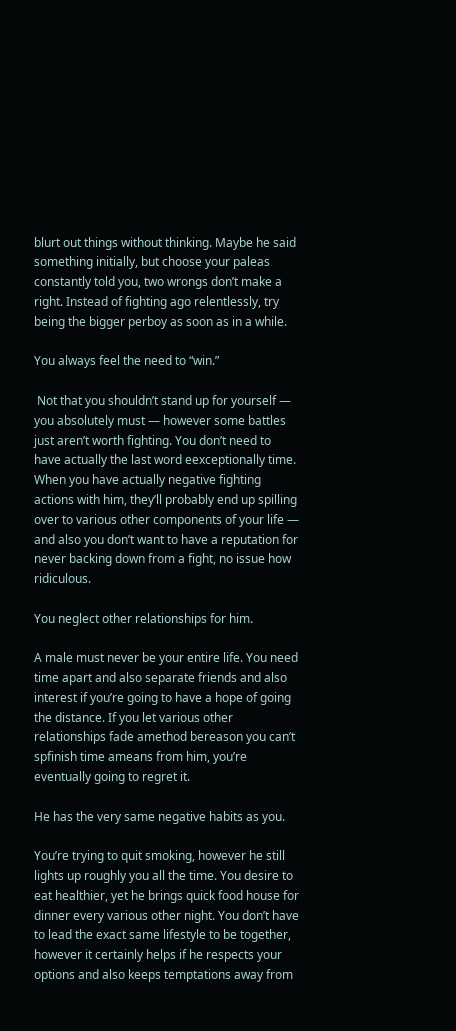blurt out things without thinking. Maybe he said something initially, but choose your paleas constantly told you, two wrongs don’t make a right. Instead of fighting ago relentlessly, try being the bigger perboy as soon as in a while.

You always feel the need to “win.”

 Not that you shouldn’t stand up for yourself — you absolutely must — however some battles just aren’t worth fighting. You don’t need to have actually the last word eexceptionally time. When you have actually negative fighting actions with him, they’ll probably end up spilling over to various other components of your life — and also you don’t want to have a reputation for never backing down from a fight, no issue how ridiculous.

You neglect other relationships for him.

A male must never be your entire life. You need time apart and also separate friends and also interest if you’re going to have a hope of going the distance. If you let various other relationships fade amethod bereason you can’t spfinish time ameans from him, you’re eventually going to regret it.

He has the very same negative habits as you.

You’re trying to quit smoking, however he still lights up roughly you all the time. You desire to eat healthier, yet he brings quick food house for dinner every various other night. You don’t have to lead the exact same lifestyle to be together, however it certainly helps if he respects your options and also keeps temptations away from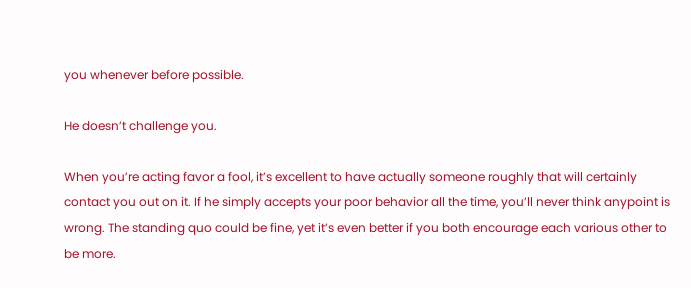you whenever before possible.

He doesn’t challenge you.

When you’re acting favor a fool, it’s excellent to have actually someone roughly that will certainly contact you out on it. If he simply accepts your poor behavior all the time, you’ll never think anypoint is wrong. The standing quo could be fine, yet it’s even better if you both encourage each various other to be more.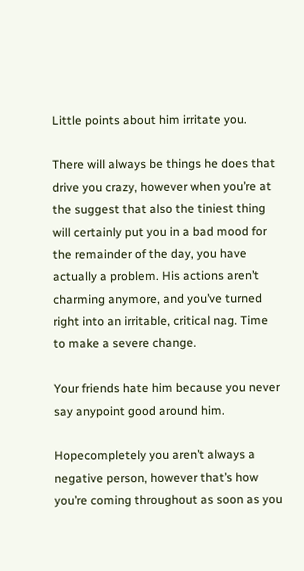Little points about him irritate you.

There will always be things he does that drive you crazy, however when you’re at the suggest that also the tiniest thing will certainly put you in a bad mood for the remainder of the day, you have actually a problem. His actions aren’t charming anymore, and you’ve turned right into an irritable, critical nag. Time to make a severe change.

Your friends hate him because you never say anypoint good around him.

Hopecompletely you aren’t always a negative person, however that’s how you’re coming throughout as soon as you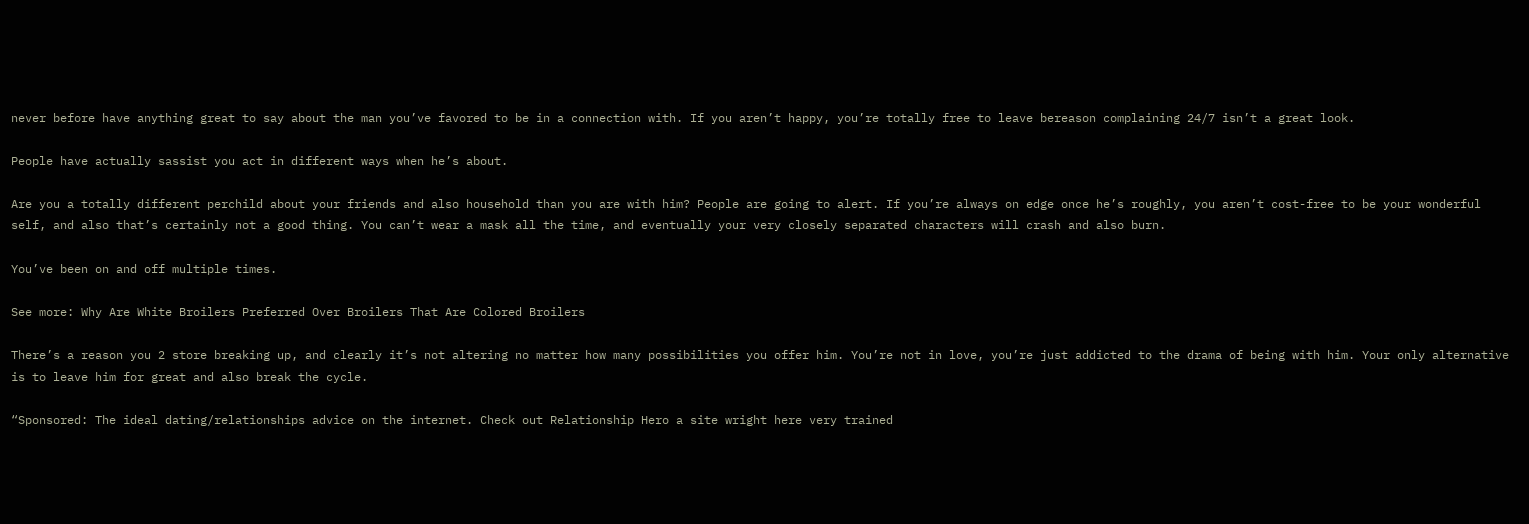never before have anything great to say about the man you’ve favored to be in a connection with. If you aren’t happy, you’re totally free to leave bereason complaining 24/7 isn’t a great look.

People have actually sassist you act in different ways when he’s about.

Are you a totally different perchild about your friends and also household than you are with him? People are going to alert. If you’re always on edge once he’s roughly, you aren’t cost-free to be your wonderful self, and also that’s certainly not a good thing. You can’t wear a mask all the time, and eventually your very closely separated characters will crash and also burn.

You’ve been on and off multiple times.

See more: Why Are White Broilers Preferred Over Broilers That Are Colored Broilers

There’s a reason you 2 store breaking up, and clearly it’s not altering no matter how many possibilities you offer him. You’re not in love, you’re just addicted to the drama of being with him. Your only alternative is to leave him for great and also break the cycle.

“Sponsored: The ideal dating/relationships advice on the internet. Check out Relationship Hero a site wright here very trained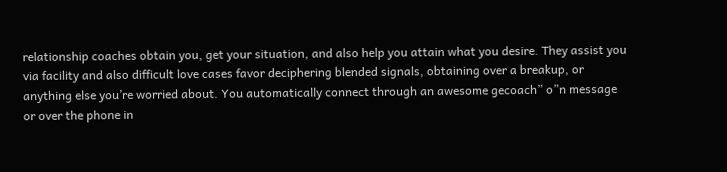relationship coaches obtain you, get your situation, and also help you attain what you desire. They assist you via facility and also difficult love cases favor deciphering blended signals, obtaining over a breakup, or anything else you’re worried about. You automatically connect through an awesome gecoach” o”n message or over the phone in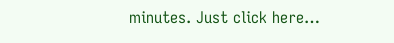minutes. Just click here…